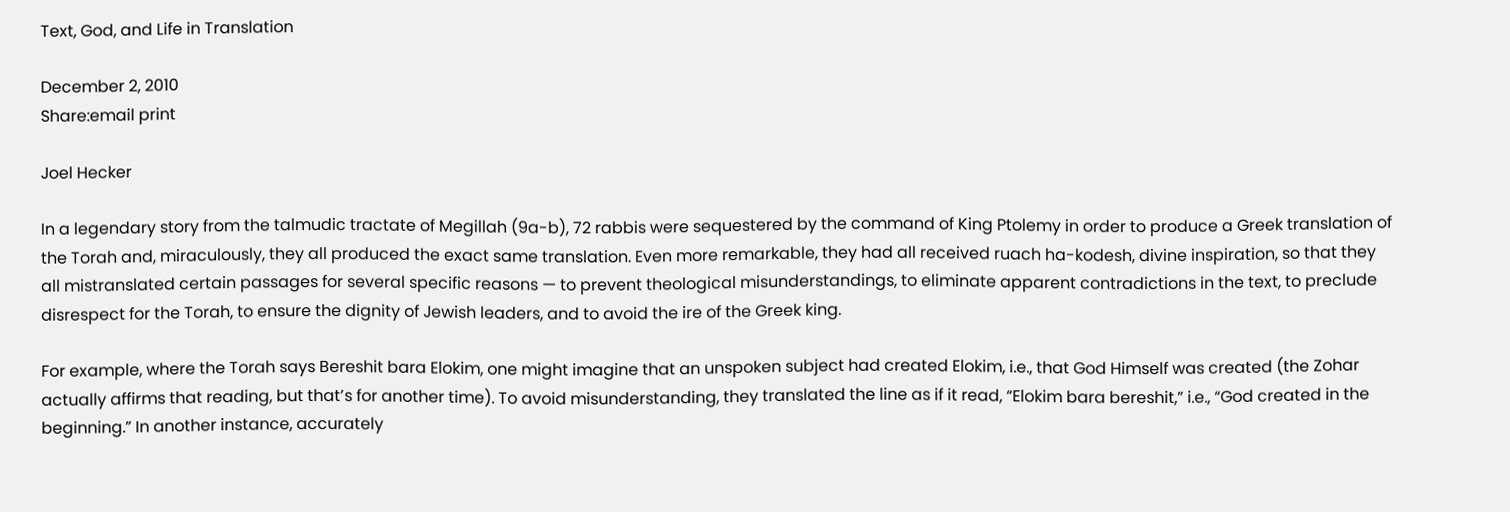Text, God, and Life in Translation

December 2, 2010
Share:email print

Joel Hecker

In a legendary story from the talmudic tractate of Megillah (9a-b), 72 rabbis were sequestered by the command of King Ptolemy in order to produce a Greek translation of the Torah and, miraculously, they all produced the exact same translation. Even more remarkable, they had all received ruach ha-kodesh, divine inspiration, so that they all mistranslated certain passages for several specific reasons — to prevent theological misunderstandings, to eliminate apparent contradictions in the text, to preclude disrespect for the Torah, to ensure the dignity of Jewish leaders, and to avoid the ire of the Greek king.

For example, where the Torah says Bereshit bara Elokim, one might imagine that an unspoken subject had created Elokim, i.e., that God Himself was created (the Zohar actually affirms that reading, but that’s for another time). To avoid misunderstanding, they translated the line as if it read, “Elokim bara bereshit,” i.e., “God created in the beginning.” In another instance, accurately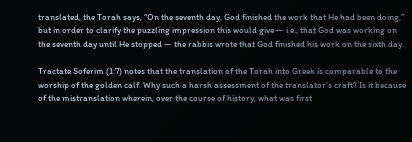translated, the Torah says, “On the seventh day, God finished the work that He had been doing,” but in order to clarify the puzzling impression this would give — i.e., that God was working on the seventh day until He stopped — the rabbis wrote that God finished his work on the sixth day.

Tractate Soferim (1:7) notes that the translation of the Torah into Greek is comparable to the worship of the golden calf. Why such a harsh assessment of the translator’s craft? Is it because of the mistranslation wherein, over the course of history, what was first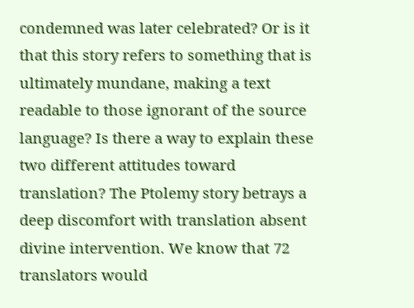condemned was later celebrated? Or is it that this story refers to something that is ultimately mundane, making a text readable to those ignorant of the source language? Is there a way to explain these two different attitudes toward translation? The Ptolemy story betrays a deep discomfort with translation absent divine intervention. We know that 72 translators would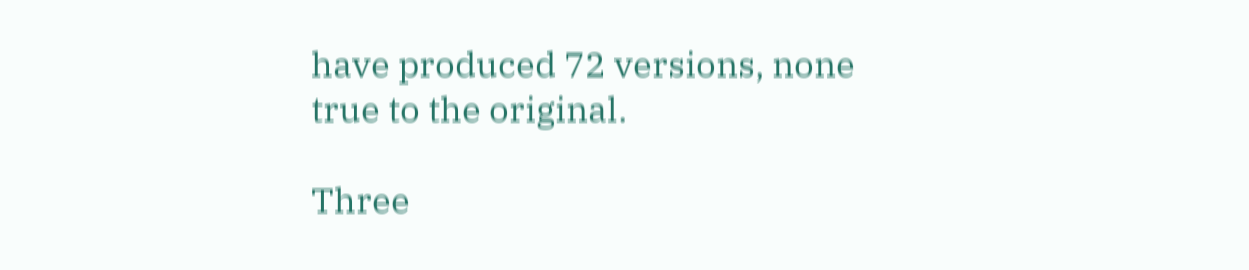have produced 72 versions, none true to the original.

Three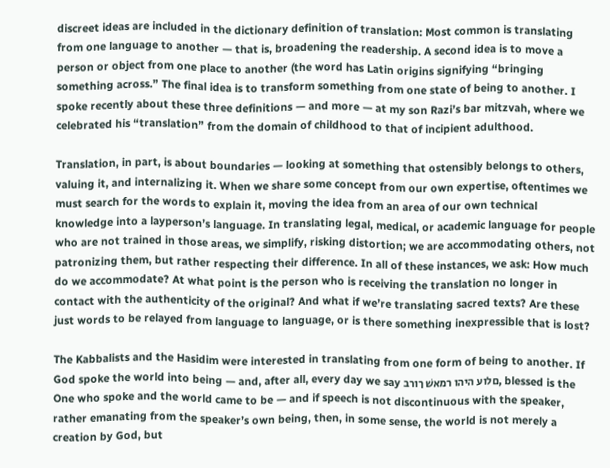discreet ideas are included in the dictionary definition of translation: Most common is translating from one language to another — that is, broadening the readership. A second idea is to move a person or object from one place to another (the word has Latin origins signifying “bringing something across.” The final idea is to transform something from one state of being to another. I spoke recently about these three definitions — and more — at my son Razi’s bar mitzvah, where we celebrated his “translation” from the domain of childhood to that of incipient adulthood.

Translation, in part, is about boundaries — looking at something that ostensibly belongs to others, valuing it, and internalizing it. When we share some concept from our own expertise, oftentimes we must search for the words to explain it, moving the idea from an area of our own technical knowledge into a layperson’s language. In translating legal, medical, or academic language for people who are not trained in those areas, we simplify, risking distortion; we are accommodating others, not patronizing them, but rather respecting their difference. In all of these instances, we ask: How much do we accommodate? At what point is the person who is receiving the translation no longer in contact with the authenticity of the original? And what if we’re translating sacred texts? Are these just words to be relayed from language to language, or is there something inexpressible that is lost?

The Kabbalists and the Hasidim were interested in translating from one form of being to another. If God spoke the world into being — and, after all, every day we say םלוע היהו רמאשׁ ךורב, blessed is the One who spoke and the world came to be — and if speech is not discontinuous with the speaker, rather emanating from the speaker’s own being, then, in some sense, the world is not merely a creation by God, but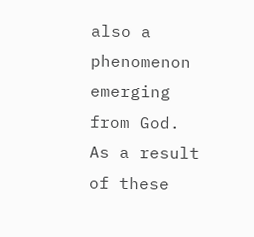also a phenomenon emerging from God. As a result of these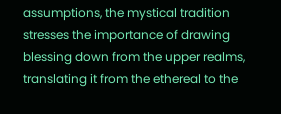assumptions, the mystical tradition stresses the importance of drawing blessing down from the upper realms, translating it from the ethereal to the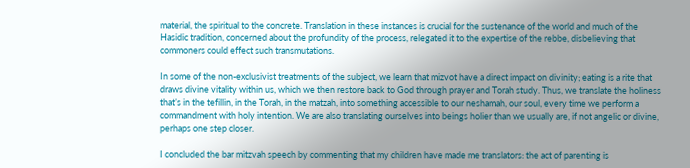material, the spiritual to the concrete. Translation in these instances is crucial for the sustenance of the world and much of the Hasidic tradition, concerned about the profundity of the process, relegated it to the expertise of the rebbe, disbelieving that commoners could effect such transmutations.

In some of the non-exclusivist treatments of the subject, we learn that mizvot have a direct impact on divinity; eating is a rite that draws divine vitality within us, which we then restore back to God through prayer and Torah study. Thus, we translate the holiness that’s in the tefillin, in the Torah, in the matzah, into something accessible to our neshamah, our soul, every time we perform a commandment with holy intention. We are also translating ourselves into beings holier than we usually are, if not angelic or divine, perhaps one step closer.

I concluded the bar mitzvah speech by commenting that my children have made me translators: the act of parenting is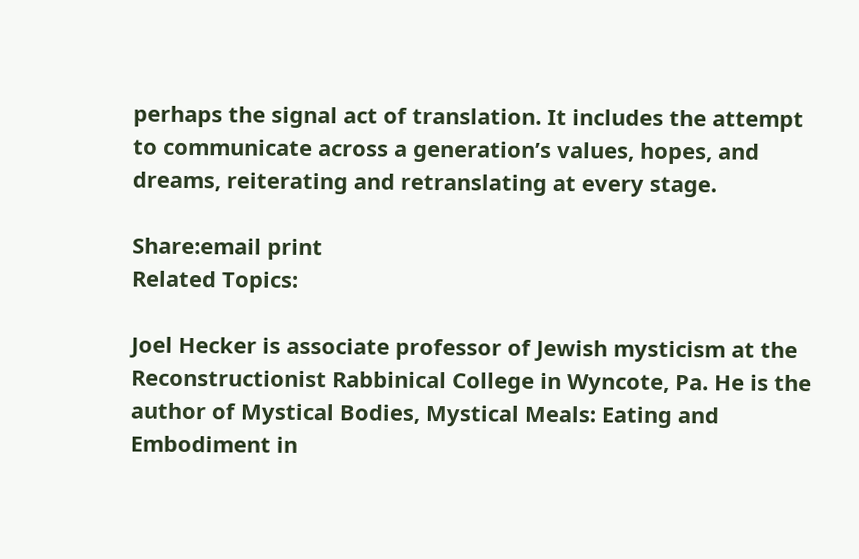perhaps the signal act of translation. It includes the attempt to communicate across a generation’s values, hopes, and dreams, reiterating and retranslating at every stage.

Share:email print
Related Topics:

Joel Hecker is associate professor of Jewish mysticism at the Reconstructionist Rabbinical College in Wyncote, Pa. He is the author of Mystical Bodies, Mystical Meals: Eating and Embodiment in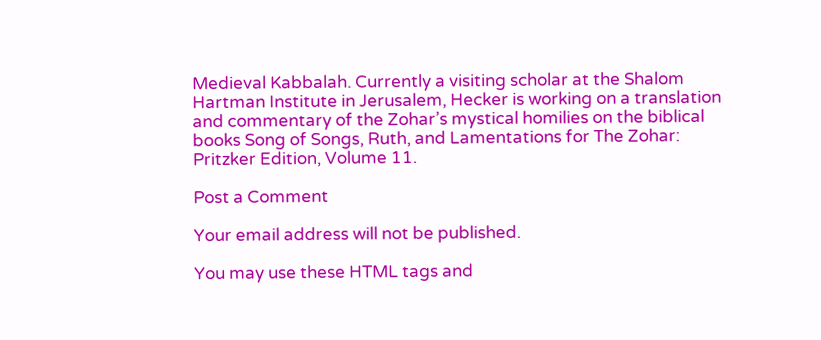Medieval Kabbalah. Currently a visiting scholar at the Shalom Hartman Institute in Jerusalem, Hecker is working on a translation and commentary of the Zohar’s mystical homilies on the biblical books Song of Songs, Ruth, and Lamentations for The Zohar: Pritzker Edition, Volume 11.

Post a Comment

Your email address will not be published.

You may use these HTML tags and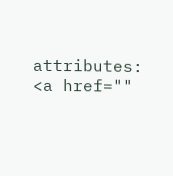attributes: <a href=""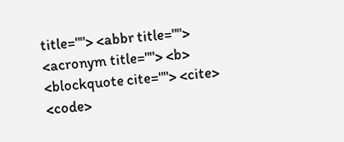title=""> <abbr title=""> <acronym title=""> <b> <blockquote cite=""> <cite> <code>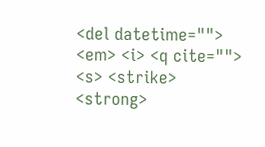<del datetime=""> <em> <i> <q cite=""> <s> <strike> <strong>